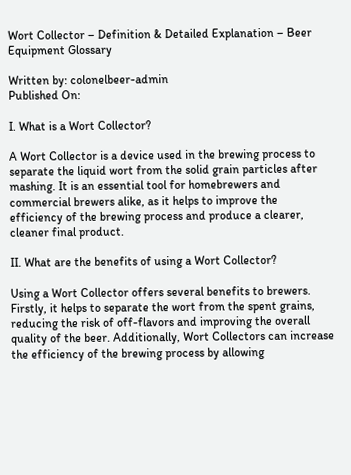Wort Collector – Definition & Detailed Explanation – Beer Equipment Glossary

Written by: colonelbeer-admin
Published On:

I. What is a Wort Collector?

A Wort Collector is a device used in the brewing process to separate the liquid wort from the solid grain particles after mashing. It is an essential tool for homebrewers and commercial brewers alike, as it helps to improve the efficiency of the brewing process and produce a clearer, cleaner final product.

II. What are the benefits of using a Wort Collector?

Using a Wort Collector offers several benefits to brewers. Firstly, it helps to separate the wort from the spent grains, reducing the risk of off-flavors and improving the overall quality of the beer. Additionally, Wort Collectors can increase the efficiency of the brewing process by allowing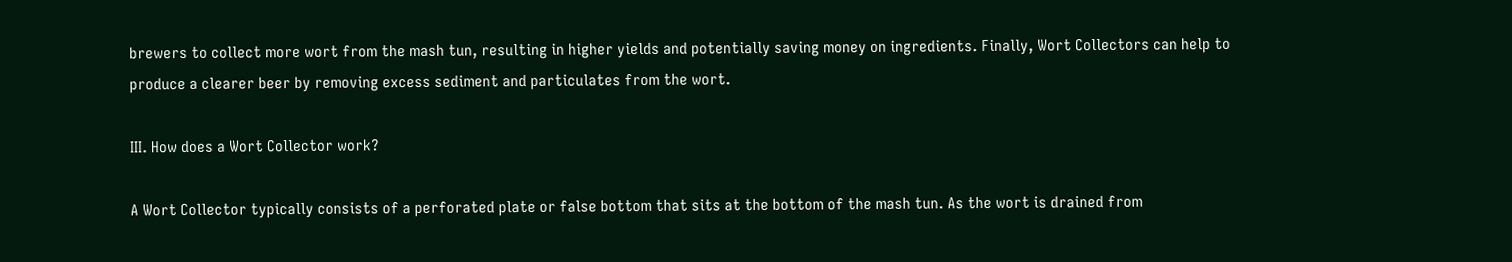brewers to collect more wort from the mash tun, resulting in higher yields and potentially saving money on ingredients. Finally, Wort Collectors can help to produce a clearer beer by removing excess sediment and particulates from the wort.

III. How does a Wort Collector work?

A Wort Collector typically consists of a perforated plate or false bottom that sits at the bottom of the mash tun. As the wort is drained from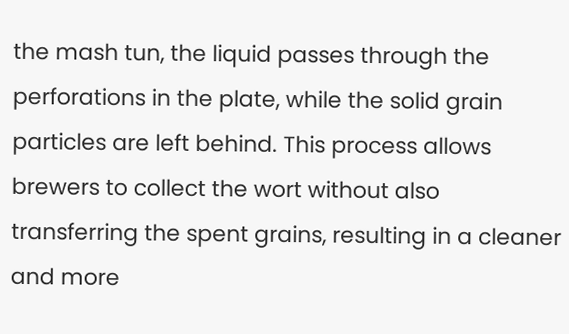the mash tun, the liquid passes through the perforations in the plate, while the solid grain particles are left behind. This process allows brewers to collect the wort without also transferring the spent grains, resulting in a cleaner and more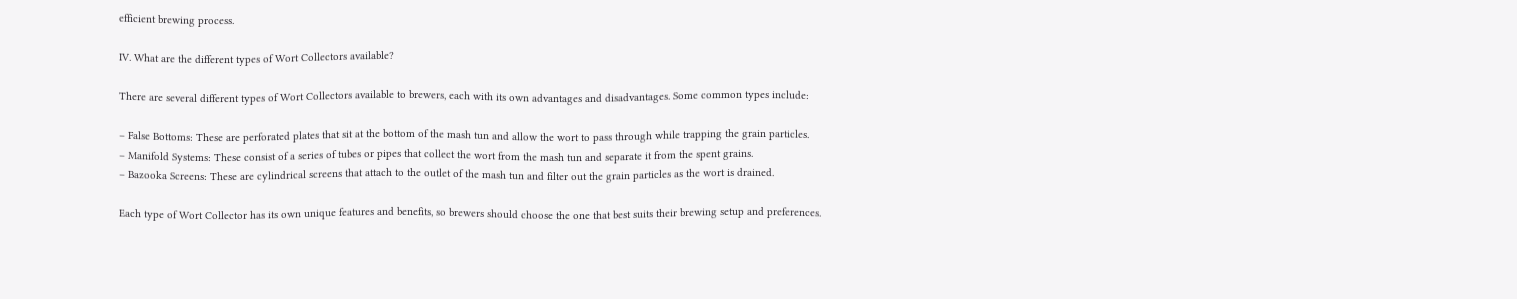efficient brewing process.

IV. What are the different types of Wort Collectors available?

There are several different types of Wort Collectors available to brewers, each with its own advantages and disadvantages. Some common types include:

– False Bottoms: These are perforated plates that sit at the bottom of the mash tun and allow the wort to pass through while trapping the grain particles.
– Manifold Systems: These consist of a series of tubes or pipes that collect the wort from the mash tun and separate it from the spent grains.
– Bazooka Screens: These are cylindrical screens that attach to the outlet of the mash tun and filter out the grain particles as the wort is drained.

Each type of Wort Collector has its own unique features and benefits, so brewers should choose the one that best suits their brewing setup and preferences.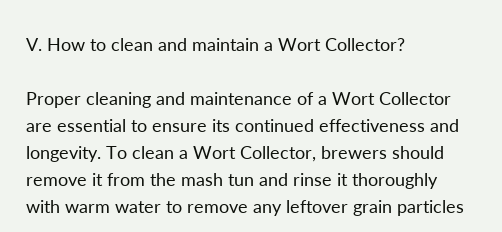V. How to clean and maintain a Wort Collector?

Proper cleaning and maintenance of a Wort Collector are essential to ensure its continued effectiveness and longevity. To clean a Wort Collector, brewers should remove it from the mash tun and rinse it thoroughly with warm water to remove any leftover grain particles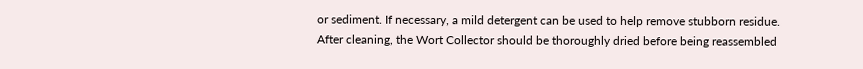or sediment. If necessary, a mild detergent can be used to help remove stubborn residue. After cleaning, the Wort Collector should be thoroughly dried before being reassembled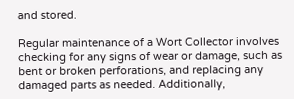and stored.

Regular maintenance of a Wort Collector involves checking for any signs of wear or damage, such as bent or broken perforations, and replacing any damaged parts as needed. Additionally,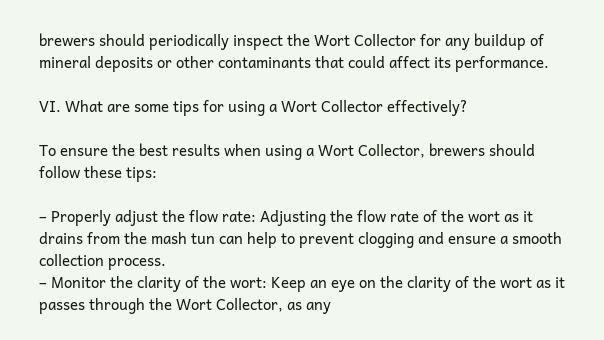brewers should periodically inspect the Wort Collector for any buildup of mineral deposits or other contaminants that could affect its performance.

VI. What are some tips for using a Wort Collector effectively?

To ensure the best results when using a Wort Collector, brewers should follow these tips:

– Properly adjust the flow rate: Adjusting the flow rate of the wort as it drains from the mash tun can help to prevent clogging and ensure a smooth collection process.
– Monitor the clarity of the wort: Keep an eye on the clarity of the wort as it passes through the Wort Collector, as any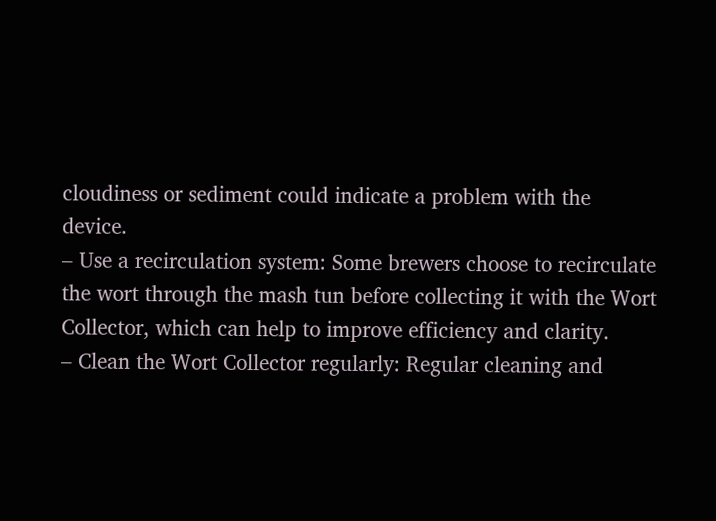cloudiness or sediment could indicate a problem with the device.
– Use a recirculation system: Some brewers choose to recirculate the wort through the mash tun before collecting it with the Wort Collector, which can help to improve efficiency and clarity.
– Clean the Wort Collector regularly: Regular cleaning and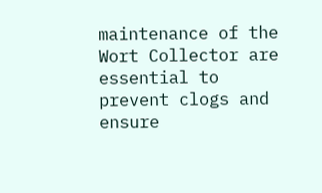maintenance of the Wort Collector are essential to prevent clogs and ensure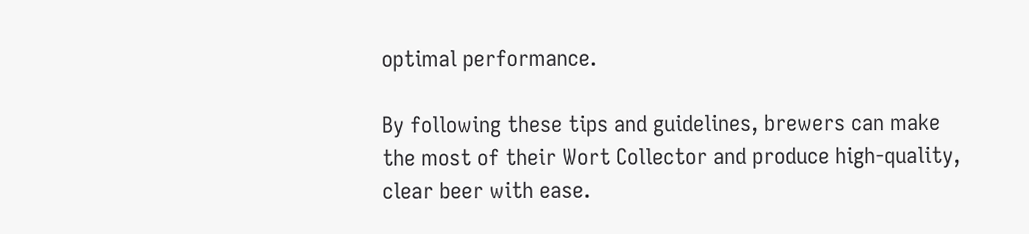optimal performance.

By following these tips and guidelines, brewers can make the most of their Wort Collector and produce high-quality, clear beer with ease.